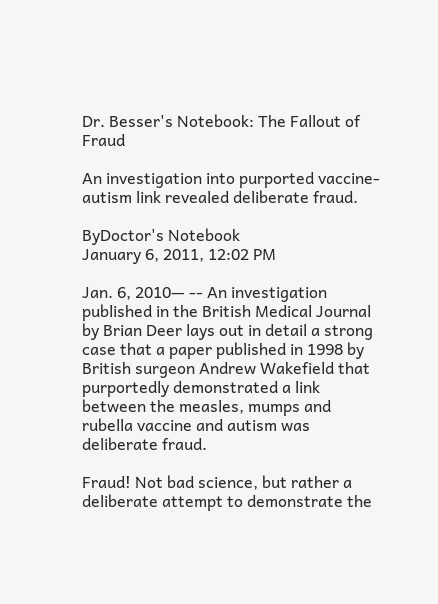Dr. Besser's Notebook: The Fallout of Fraud

An investigation into purported vaccine-autism link revealed deliberate fraud.

ByDoctor's Notebook
January 6, 2011, 12:02 PM

Jan. 6, 2010— -- An investigation published in the British Medical Journal by Brian Deer lays out in detail a strong case that a paper published in 1998 by British surgeon Andrew Wakefield that purportedly demonstrated a link between the measles, mumps and rubella vaccine and autism was deliberate fraud.

Fraud! Not bad science, but rather a deliberate attempt to demonstrate the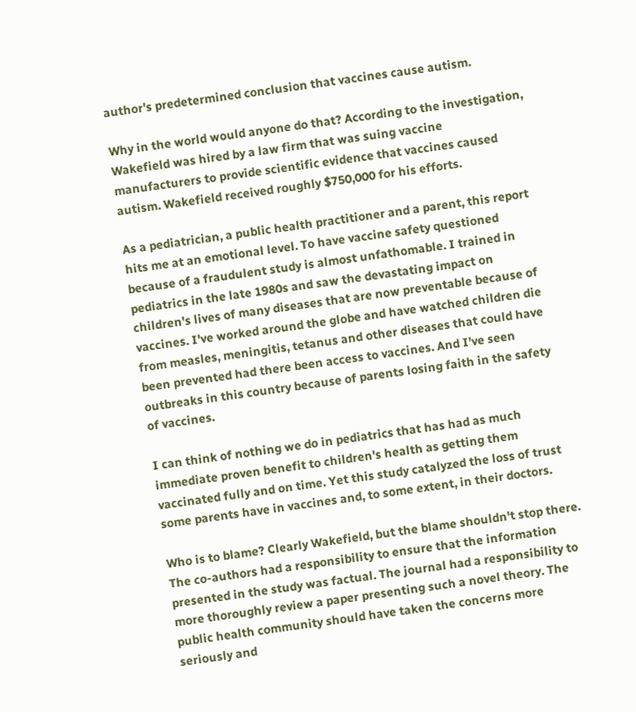author's predetermined conclusion that vaccines cause autism.

Why in the world would anyone do that? According to the investigation, Wakefield was hired by a law firm that was suing vaccine manufacturers to provide scientific evidence that vaccines caused autism. Wakefield received roughly $750,000 for his efforts.

As a pediatrician, a public health practitioner and a parent, this report hits me at an emotional level. To have vaccine safety questioned because of a fraudulent study is almost unfathomable. I trained in pediatrics in the late 1980s and saw the devastating impact on children's lives of many diseases that are now preventable because of vaccines. I've worked around the globe and have watched children die from measles, meningitis, tetanus and other diseases that could have been prevented had there been access to vaccines. And I've seen outbreaks in this country because of parents losing faith in the safety of vaccines.

I can think of nothing we do in pediatrics that has had as much immediate proven benefit to children's health as getting them vaccinated fully and on time. Yet this study catalyzed the loss of trust some parents have in vaccines and, to some extent, in their doctors.

Who is to blame? Clearly Wakefield, but the blame shouldn't stop there. The co-authors had a responsibility to ensure that the information presented in the study was factual. The journal had a responsibility to more thoroughly review a paper presenting such a novel theory. The public health community should have taken the concerns more seriously and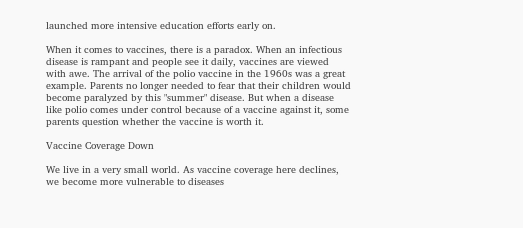launched more intensive education efforts early on.

When it comes to vaccines, there is a paradox. When an infectious disease is rampant and people see it daily, vaccines are viewed with awe. The arrival of the polio vaccine in the 1960s was a great example. Parents no longer needed to fear that their children would become paralyzed by this "summer" disease. But when a disease like polio comes under control because of a vaccine against it, some parents question whether the vaccine is worth it.

Vaccine Coverage Down

We live in a very small world. As vaccine coverage here declines, we become more vulnerable to diseases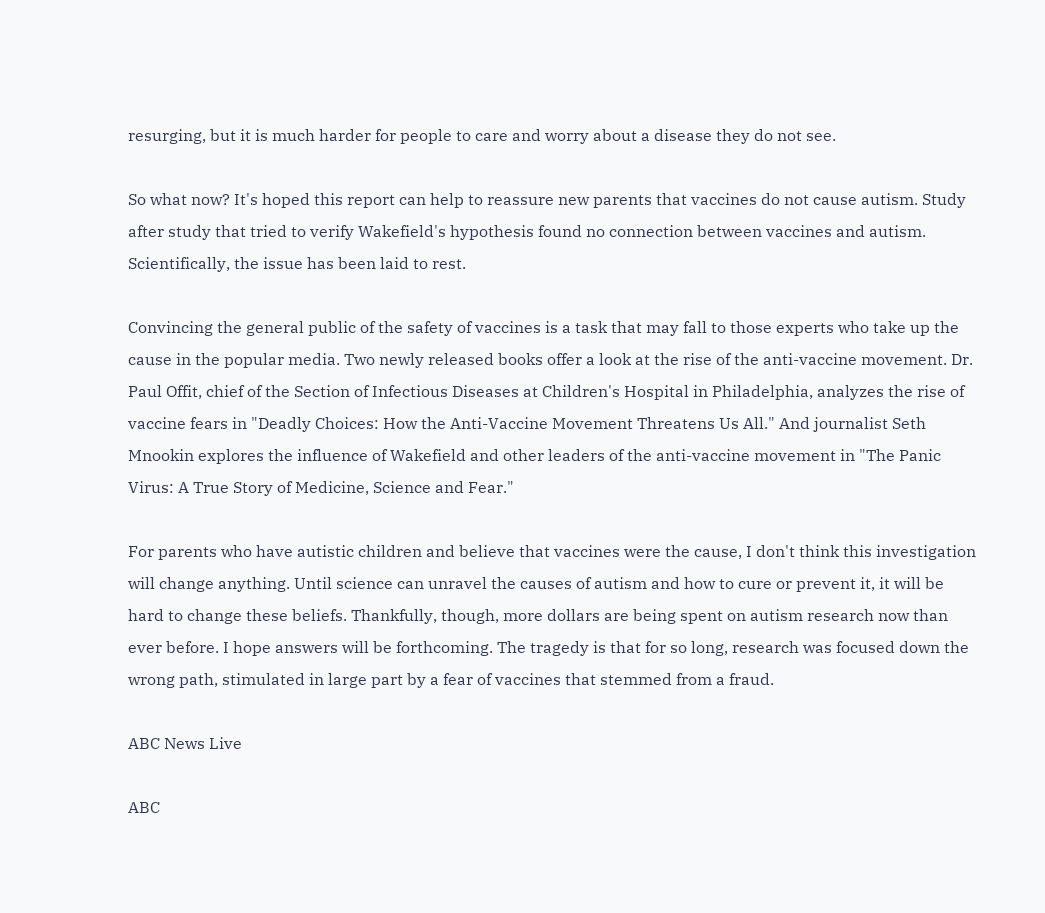resurging, but it is much harder for people to care and worry about a disease they do not see.

So what now? It's hoped this report can help to reassure new parents that vaccines do not cause autism. Study after study that tried to verify Wakefield's hypothesis found no connection between vaccines and autism. Scientifically, the issue has been laid to rest.

Convincing the general public of the safety of vaccines is a task that may fall to those experts who take up the cause in the popular media. Two newly released books offer a look at the rise of the anti-vaccine movement. Dr. Paul Offit, chief of the Section of Infectious Diseases at Children's Hospital in Philadelphia, analyzes the rise of vaccine fears in "Deadly Choices: How the Anti-Vaccine Movement Threatens Us All." And journalist Seth Mnookin explores the influence of Wakefield and other leaders of the anti-vaccine movement in "The Panic Virus: A True Story of Medicine, Science and Fear."

For parents who have autistic children and believe that vaccines were the cause, I don't think this investigation will change anything. Until science can unravel the causes of autism and how to cure or prevent it, it will be hard to change these beliefs. Thankfully, though, more dollars are being spent on autism research now than ever before. I hope answers will be forthcoming. The tragedy is that for so long, research was focused down the wrong path, stimulated in large part by a fear of vaccines that stemmed from a fraud.

ABC News Live

ABC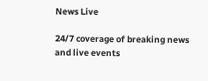News Live

24/7 coverage of breaking news and live events